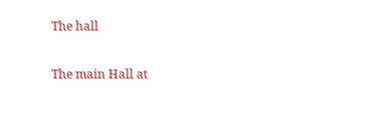The hall

The main Hall at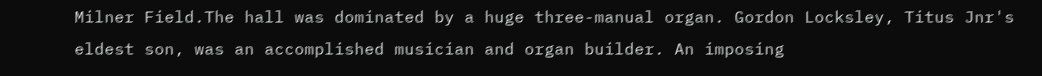Milner Field.The hall was dominated by a huge three-manual organ. Gordon Locksley, Titus Jnr's eldest son, was an accomplished musician and organ builder. An imposing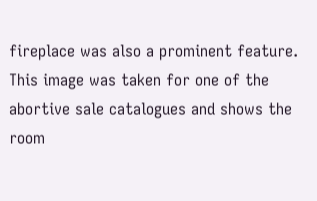fireplace was also a prominent feature. This image was taken for one of the abortive sale catalogues and shows the room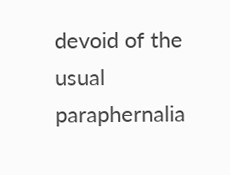devoid of the usual paraphernalia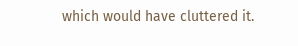which would have cluttered it.